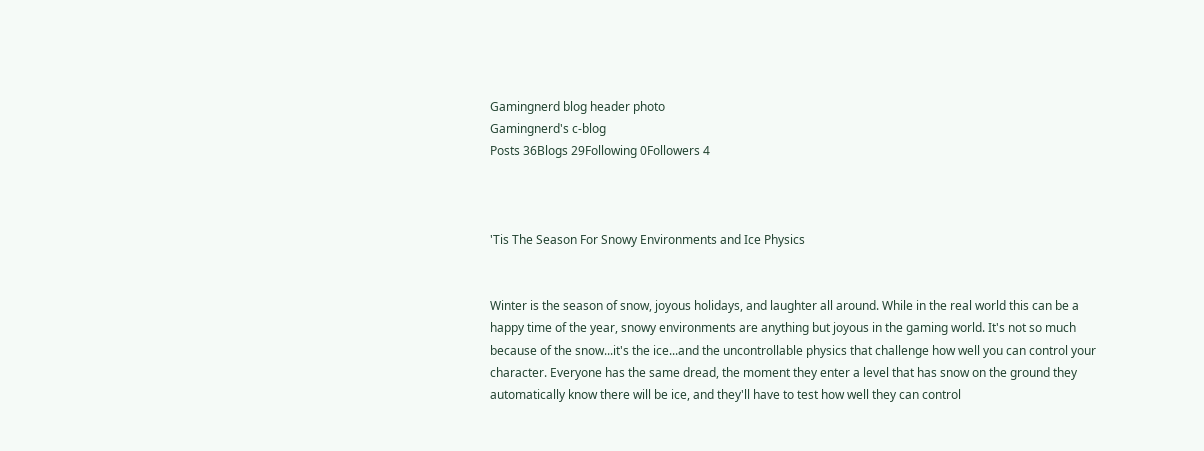Gamingnerd blog header photo
Gamingnerd's c-blog
Posts 36Blogs 29Following 0Followers 4



'Tis The Season For Snowy Environments and Ice Physics


Winter is the season of snow, joyous holidays, and laughter all around. While in the real world this can be a happy time of the year, snowy environments are anything but joyous in the gaming world. It's not so much because of the snow...it's the ice...and the uncontrollable physics that challenge how well you can control your character. Everyone has the same dread, the moment they enter a level that has snow on the ground they automatically know there will be ice, and they'll have to test how well they can control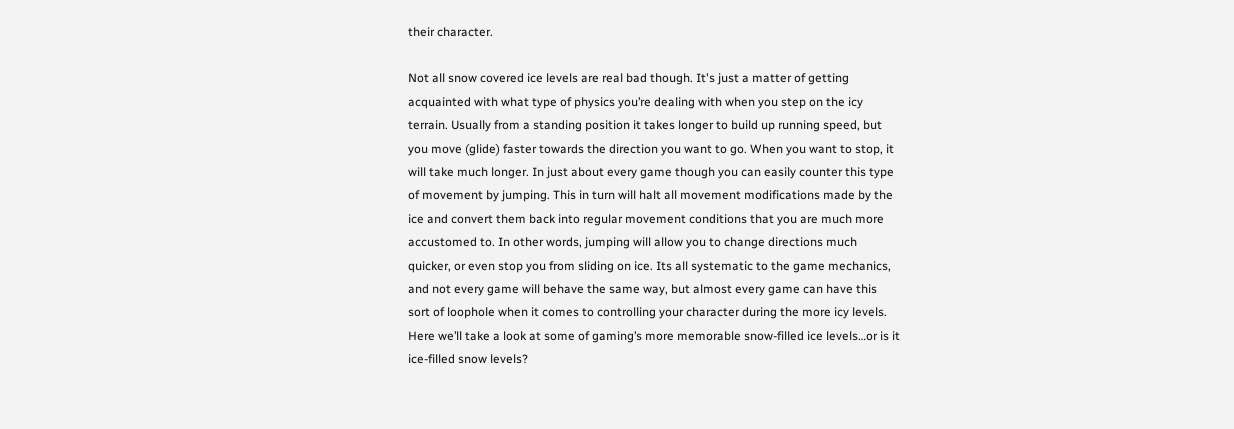their character.

Not all snow covered ice levels are real bad though. It's just a matter of getting acquainted with what type of physics you’re dealing with when you step on the icy terrain. Usually from a standing position it takes longer to build up running speed, but you move (glide) faster towards the direction you want to go. When you want to stop, it will take much longer. In just about every game though you can easily counter this type of movement by jumping. This in turn will halt all movement modifications made by the ice and convert them back into regular movement conditions that you are much more accustomed to. In other words, jumping will allow you to change directions much quicker, or even stop you from sliding on ice. Its all systematic to the game mechanics, and not every game will behave the same way, but almost every game can have this sort of loophole when it comes to controlling your character during the more icy levels. Here we’ll take a look at some of gaming’s more memorable snow-filled ice levels…or is it ice-filled snow levels?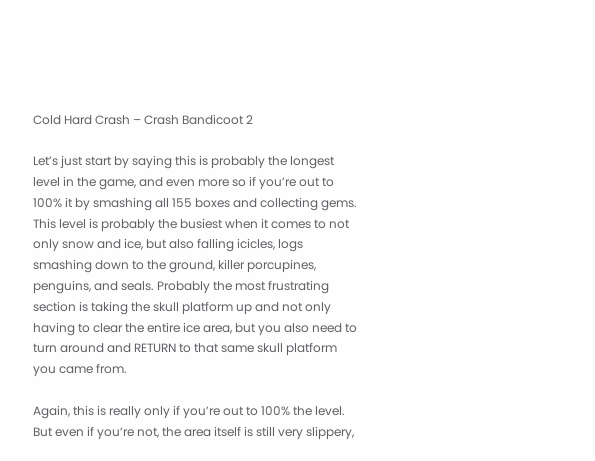Cold Hard Crash – Crash Bandicoot 2

Let’s just start by saying this is probably the longest level in the game, and even more so if you’re out to 100% it by smashing all 155 boxes and collecting gems. This level is probably the busiest when it comes to not only snow and ice, but also falling icicles, logs smashing down to the ground, killer porcupines, penguins, and seals. Probably the most frustrating section is taking the skull platform up and not only having to clear the entire ice area, but you also need to turn around and RETURN to that same skull platform you came from.

Again, this is really only if you’re out to 100% the level. But even if you’re not, the area itself is still very slippery,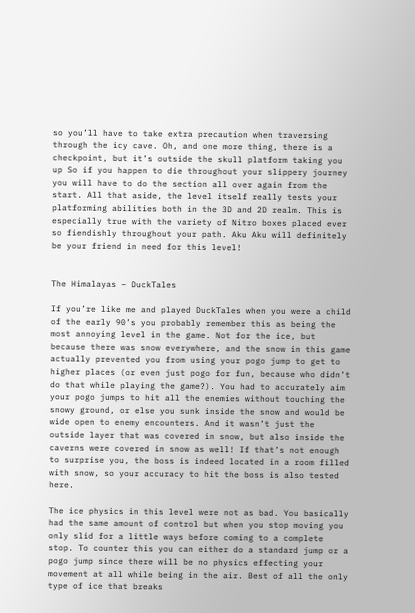so you’ll have to take extra precaution when traversing through the icy cave. Oh, and one more thing, there is a checkpoint, but it’s outside the skull platform taking you up So if you happen to die throughout your slippery journey you will have to do the section all over again from the start. All that aside, the level itself really tests your platforming abilities both in the 3D and 2D realm. This is especially true with the variety of Nitro boxes placed ever so fiendishly throughout your path. Aku Aku will definitely be your friend in need for this level!


The Himalayas – DuckTales

If you’re like me and played DuckTales when you were a child of the early 90’s you probably remember this as being the most annoying level in the game. Not for the ice, but because there was snow everywhere, and the snow in this game actually prevented you from using your pogo jump to get to higher places (or even just pogo for fun, because who didn’t do that while playing the game?). You had to accurately aim your pogo jumps to hit all the enemies without touching the snowy ground, or else you sunk inside the snow and would be wide open to enemy encounters. And it wasn’t just the outside layer that was covered in snow, but also inside the caverns were covered in snow as well! If that’s not enough to surprise you, the boss is indeed located in a room filled with snow, so your accuracy to hit the boss is also tested here.

The ice physics in this level were not as bad. You basically had the same amount of control but when you stop moving you only slid for a little ways before coming to a complete stop. To counter this you can either do a standard jump or a pogo jump since there will be no physics effecting your movement at all while being in the air. Best of all the only type of ice that breaks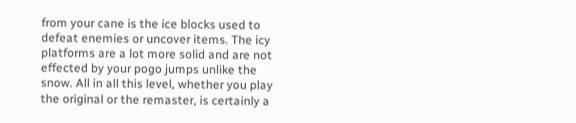from your cane is the ice blocks used to defeat enemies or uncover items. The icy platforms are a lot more solid and are not effected by your pogo jumps unlike the snow. All in all this level, whether you play the original or the remaster, is certainly a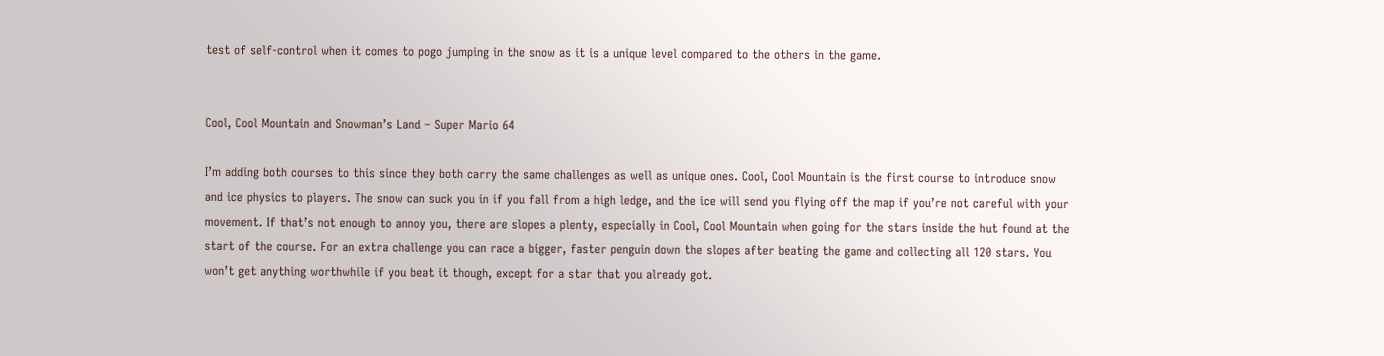test of self-control when it comes to pogo jumping in the snow as it is a unique level compared to the others in the game.


Cool, Cool Mountain and Snowman’s Land – Super Mario 64

I’m adding both courses to this since they both carry the same challenges as well as unique ones. Cool, Cool Mountain is the first course to introduce snow and ice physics to players. The snow can suck you in if you fall from a high ledge, and the ice will send you flying off the map if you’re not careful with your movement. If that’s not enough to annoy you, there are slopes a plenty, especially in Cool, Cool Mountain when going for the stars inside the hut found at the start of the course. For an extra challenge you can race a bigger, faster penguin down the slopes after beating the game and collecting all 120 stars. You won’t get anything worthwhile if you beat it though, except for a star that you already got.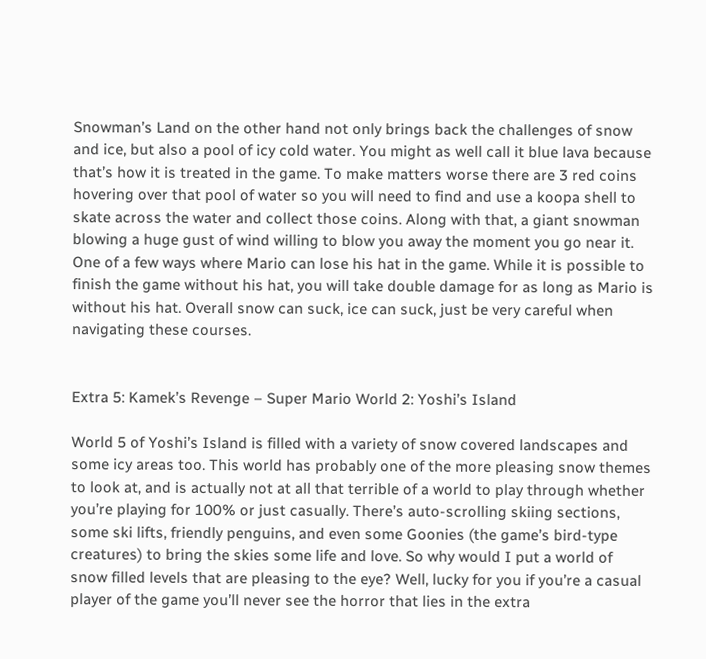Snowman’s Land on the other hand not only brings back the challenges of snow and ice, but also a pool of icy cold water. You might as well call it blue lava because that’s how it is treated in the game. To make matters worse there are 3 red coins hovering over that pool of water so you will need to find and use a koopa shell to skate across the water and collect those coins. Along with that, a giant snowman blowing a huge gust of wind willing to blow you away the moment you go near it. One of a few ways where Mario can lose his hat in the game. While it is possible to finish the game without his hat, you will take double damage for as long as Mario is without his hat. Overall snow can suck, ice can suck, just be very careful when navigating these courses.


Extra 5: Kamek’s Revenge – Super Mario World 2: Yoshi’s Island

World 5 of Yoshi’s Island is filled with a variety of snow covered landscapes and some icy areas too. This world has probably one of the more pleasing snow themes to look at, and is actually not at all that terrible of a world to play through whether you’re playing for 100% or just casually. There’s auto-scrolling skiing sections, some ski lifts, friendly penguins, and even some Goonies (the game’s bird-type creatures) to bring the skies some life and love. So why would I put a world of snow filled levels that are pleasing to the eye? Well, lucky for you if you’re a casual player of the game you’ll never see the horror that lies in the extra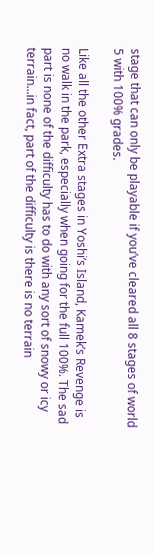stage that can only be playable if you’ve cleared all 8 stages of world 5 with 100% grades.

Like all the other Extra stages in Yoshi’s Island, Kamek’s Revenge is no walk in the park, especially when going for the full 100%. The sad part is none of the difficulty has to do with any sort of snowy or icy terrain...in fact, part of the difficulty is there is no terrain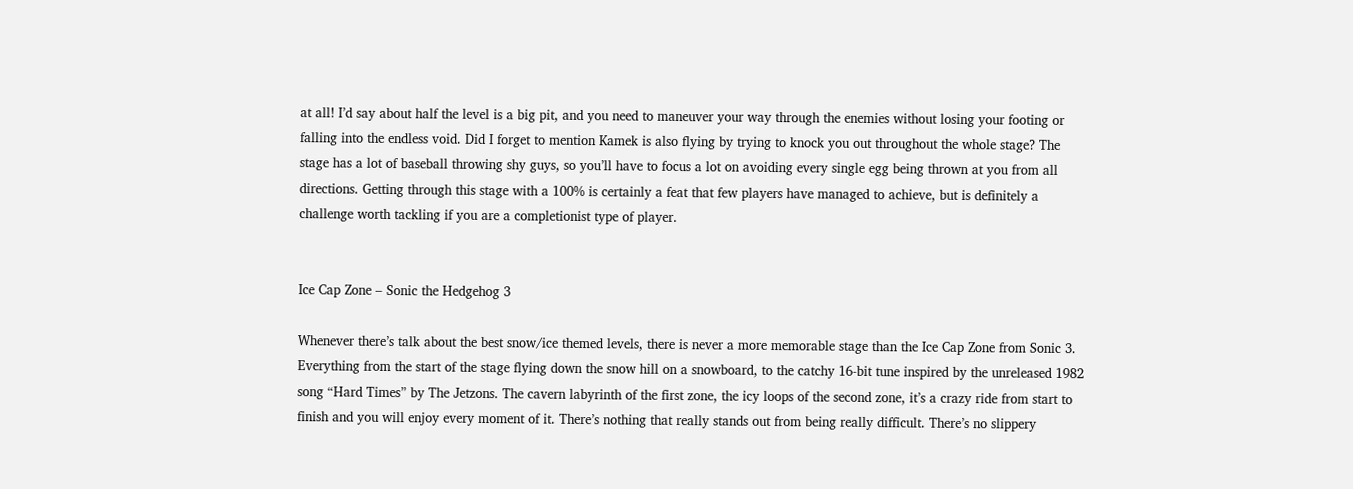at all! I’d say about half the level is a big pit, and you need to maneuver your way through the enemies without losing your footing or falling into the endless void. Did I forget to mention Kamek is also flying by trying to knock you out throughout the whole stage? The stage has a lot of baseball throwing shy guys, so you’ll have to focus a lot on avoiding every single egg being thrown at you from all directions. Getting through this stage with a 100% is certainly a feat that few players have managed to achieve, but is definitely a challenge worth tackling if you are a completionist type of player.


Ice Cap Zone – Sonic the Hedgehog 3

Whenever there’s talk about the best snow/ice themed levels, there is never a more memorable stage than the Ice Cap Zone from Sonic 3. Everything from the start of the stage flying down the snow hill on a snowboard, to the catchy 16-bit tune inspired by the unreleased 1982 song “Hard Times” by The Jetzons. The cavern labyrinth of the first zone, the icy loops of the second zone, it’s a crazy ride from start to finish and you will enjoy every moment of it. There’s nothing that really stands out from being really difficult. There’s no slippery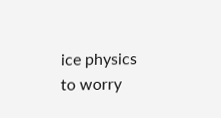ice physics to worry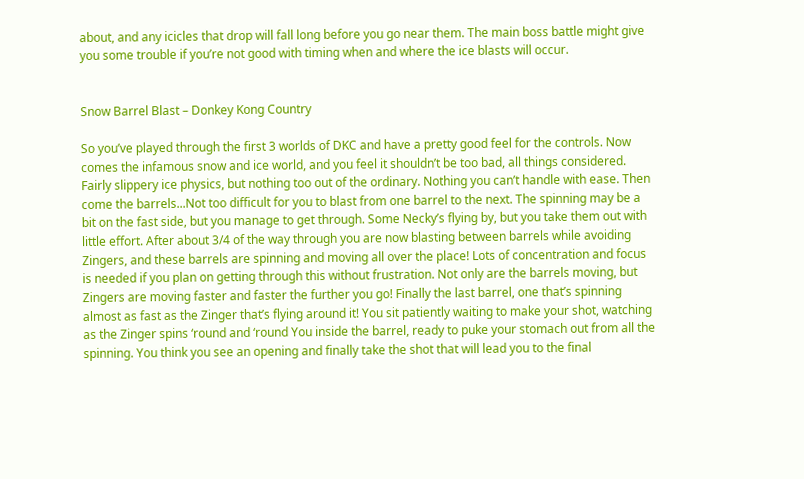about, and any icicles that drop will fall long before you go near them. The main boss battle might give you some trouble if you’re not good with timing when and where the ice blasts will occur.


Snow Barrel Blast – Donkey Kong Country

So you’ve played through the first 3 worlds of DKC and have a pretty good feel for the controls. Now comes the infamous snow and ice world, and you feel it shouldn’t be too bad, all things considered. Fairly slippery ice physics, but nothing too out of the ordinary. Nothing you can’t handle with ease. Then come the barrels...Not too difficult for you to blast from one barrel to the next. The spinning may be a bit on the fast side, but you manage to get through. Some Necky’s flying by, but you take them out with little effort. After about 3/4 of the way through you are now blasting between barrels while avoiding Zingers, and these barrels are spinning and moving all over the place! Lots of concentration and focus is needed if you plan on getting through this without frustration. Not only are the barrels moving, but Zingers are moving faster and faster the further you go! Finally the last barrel, one that’s spinning almost as fast as the Zinger that’s flying around it! You sit patiently waiting to make your shot, watching as the Zinger spins ‘round and ‘round You inside the barrel, ready to puke your stomach out from all the spinning. You think you see an opening and finally take the shot that will lead you to the final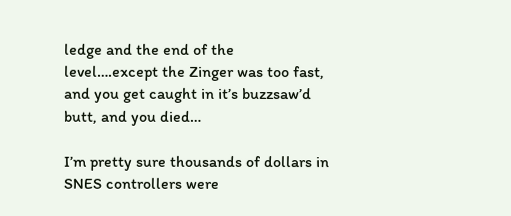ledge and the end of the level….except the Zinger was too fast, and you get caught in it’s buzzsaw’d butt, and you died…

I’m pretty sure thousands of dollars in SNES controllers were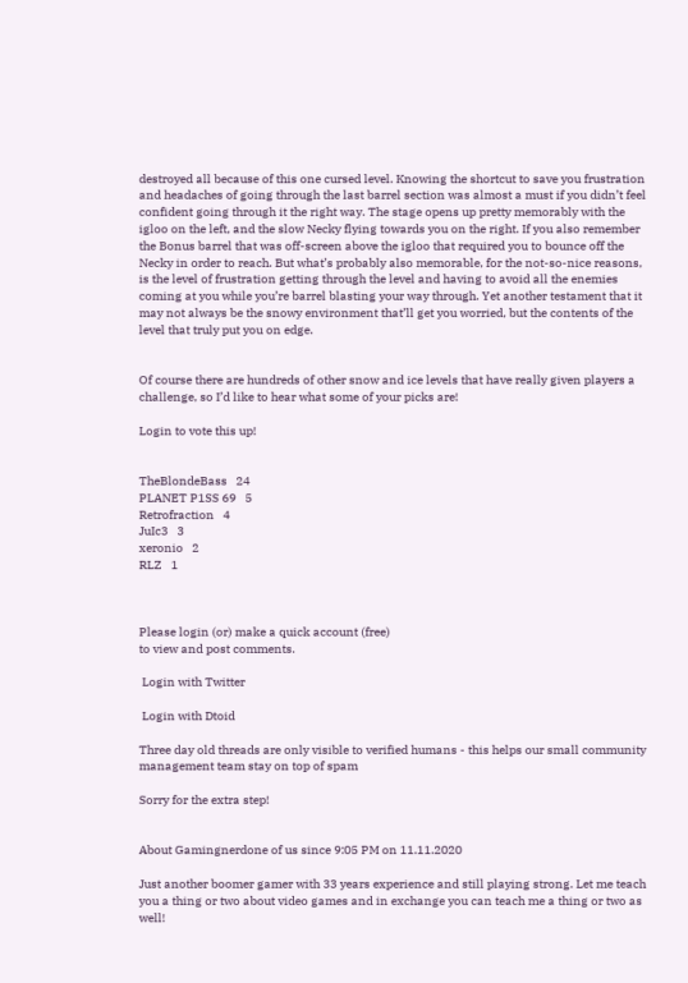destroyed all because of this one cursed level. Knowing the shortcut to save you frustration and headaches of going through the last barrel section was almost a must if you didn’t feel confident going through it the right way. The stage opens up pretty memorably with the igloo on the left, and the slow Necky flying towards you on the right. If you also remember the Bonus barrel that was off-screen above the igloo that required you to bounce off the Necky in order to reach. But what’s probably also memorable, for the not-so-nice reasons, is the level of frustration getting through the level and having to avoid all the enemies coming at you while you’re barrel blasting your way through. Yet another testament that it may not always be the snowy environment that’ll get you worried, but the contents of the level that truly put you on edge.


Of course there are hundreds of other snow and ice levels that have really given players a challenge, so I’d like to hear what some of your picks are!

Login to vote this up!


TheBlondeBass   24
PLANET P1SS 69   5
Retrofraction   4
JuIc3   3
xeronio   2
RLZ   1



Please login (or) make a quick account (free)
to view and post comments.

 Login with Twitter

 Login with Dtoid

Three day old threads are only visible to verified humans - this helps our small community management team stay on top of spam

Sorry for the extra step!


About Gamingnerdone of us since 9:05 PM on 11.11.2020

Just another boomer gamer with 33 years experience and still playing strong. Let me teach you a thing or two about video games and in exchange you can teach me a thing or two as well!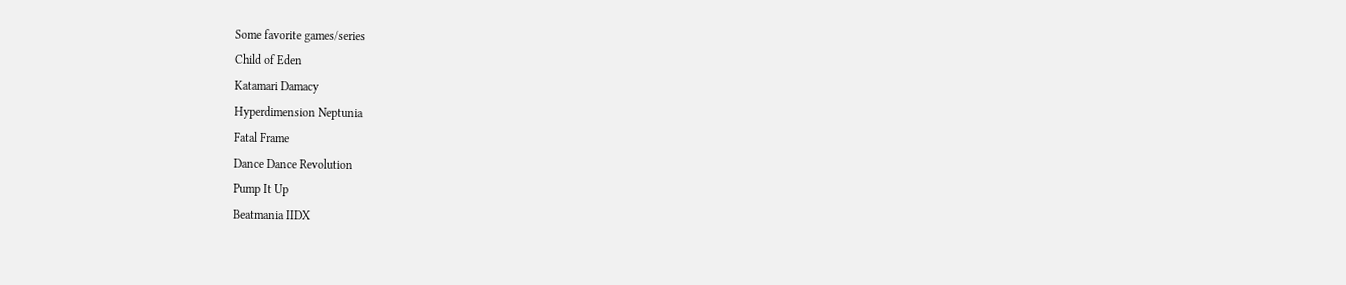Some favorite games/series
Child of Eden
Katamari Damacy
Hyperdimension Neptunia
Fatal Frame
Dance Dance Revolution
Pump It Up
Beatmania IIDX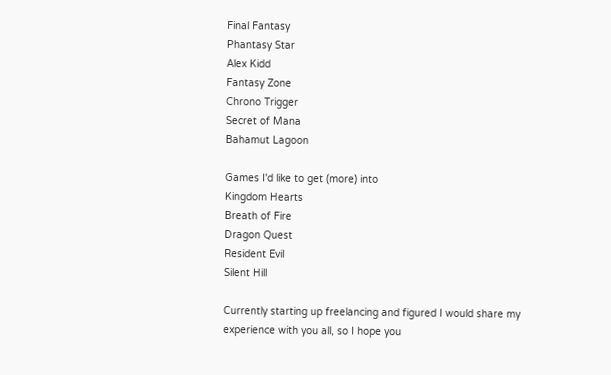Final Fantasy
Phantasy Star
Alex Kidd
Fantasy Zone
Chrono Trigger
Secret of Mana
Bahamut Lagoon

Games I'd like to get (more) into
Kingdom Hearts
Breath of Fire
Dragon Quest
Resident Evil
Silent Hill

Currently starting up freelancing and figured I would share my experience with you all, so I hope you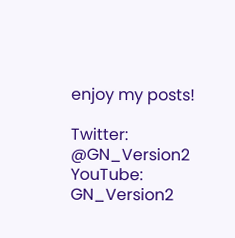enjoy my posts!

Twitter: @GN_Version2
YouTube: GN_Version2